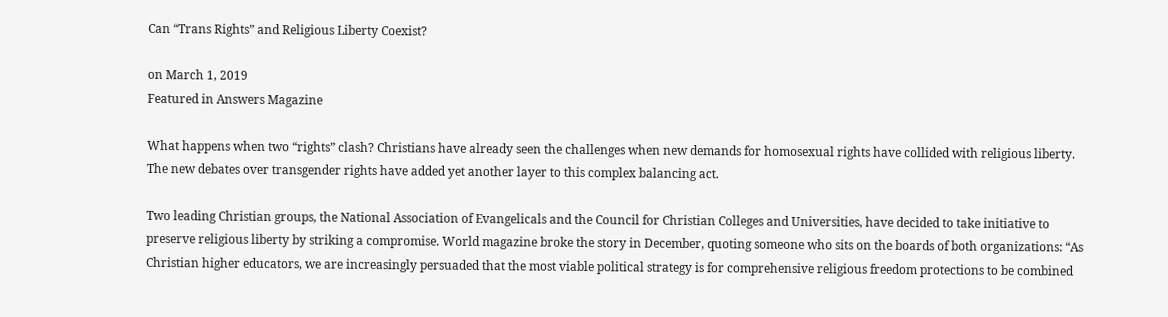Can “Trans Rights” and Religious Liberty Coexist?

on March 1, 2019
Featured in Answers Magazine

What happens when two “rights” clash? Christians have already seen the challenges when new demands for homosexual rights have collided with religious liberty. The new debates over transgender rights have added yet another layer to this complex balancing act.

Two leading Christian groups, the National Association of Evangelicals and the Council for Christian Colleges and Universities, have decided to take initiative to preserve religious liberty by striking a compromise. World magazine broke the story in December, quoting someone who sits on the boards of both organizations: “As Christian higher educators, we are increasingly persuaded that the most viable political strategy is for comprehensive religious freedom protections to be combined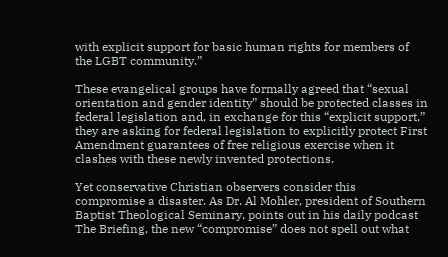with explicit support for basic human rights for members of the LGBT community.”

These evangelical groups have formally agreed that “sexual orientation and gender identity” should be protected classes in federal legislation and, in exchange for this “explicit support,” they are asking for federal legislation to explicitly protect First Amendment guarantees of free religious exercise when it clashes with these newly invented protections.

Yet conservative Christian observers consider this compromise a disaster. As Dr. Al Mohler, president of Southern Baptist Theological Seminary, points out in his daily podcast The Briefing, the new “compromise” does not spell out what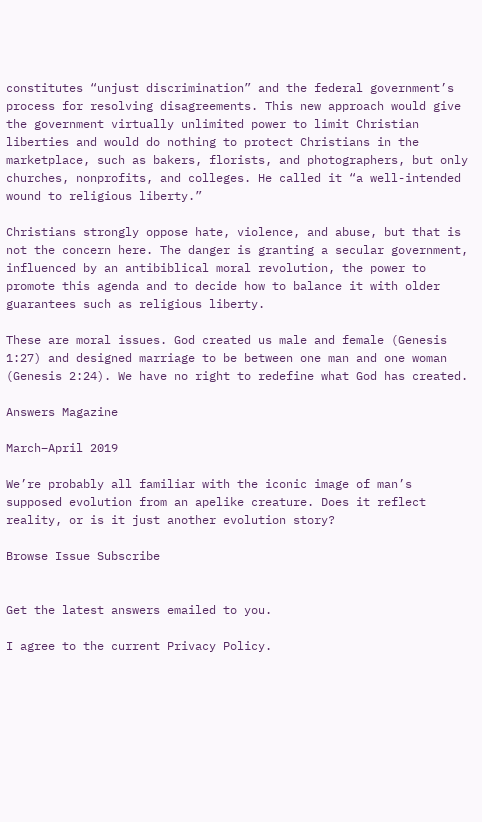constitutes “unjust discrimination” and the federal government’s process for resolving disagreements. This new approach would give the government virtually unlimited power to limit Christian liberties and would do nothing to protect Christians in the marketplace, such as bakers, florists, and photographers, but only churches, nonprofits, and colleges. He called it “a well-intended wound to religious liberty.”

Christians strongly oppose hate, violence, and abuse, but that is not the concern here. The danger is granting a secular government, influenced by an antibiblical moral revolution, the power to promote this agenda and to decide how to balance it with older guarantees such as religious liberty.

These are moral issues. God created us male and female (Genesis 1:27) and designed marriage to be between one man and one woman (Genesis 2:24). We have no right to redefine what God has created.

Answers Magazine

March–April 2019

We’re probably all familiar with the iconic image of man’s supposed evolution from an apelike creature. Does it reflect reality, or is it just another evolution story?

Browse Issue Subscribe


Get the latest answers emailed to you.

I agree to the current Privacy Policy.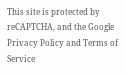This site is protected by reCAPTCHA, and the Google Privacy Policy and Terms of Service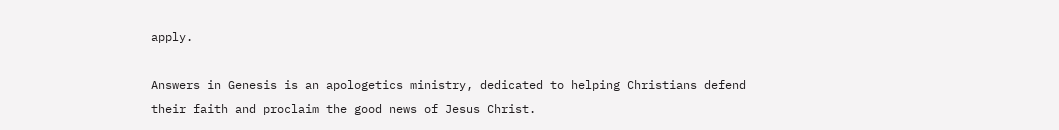apply.

Answers in Genesis is an apologetics ministry, dedicated to helping Christians defend their faith and proclaim the good news of Jesus Christ.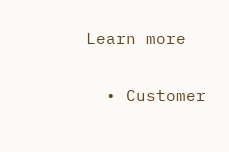Learn more

  • Customer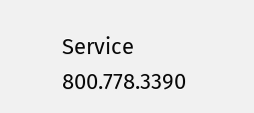Service 800.778.3390